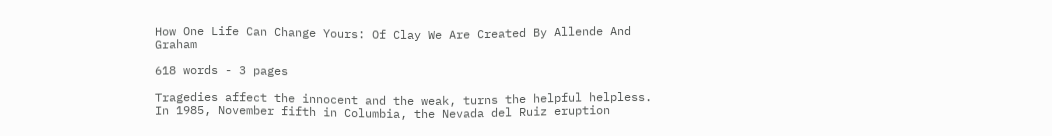How One Life Can Change Yours: Of Clay We Are Created By Allende And Graham

618 words - 3 pages

Tragedies affect the innocent and the weak, turns the helpful helpless. In 1985, November fifth in Columbia, the Nevada del Ruiz eruption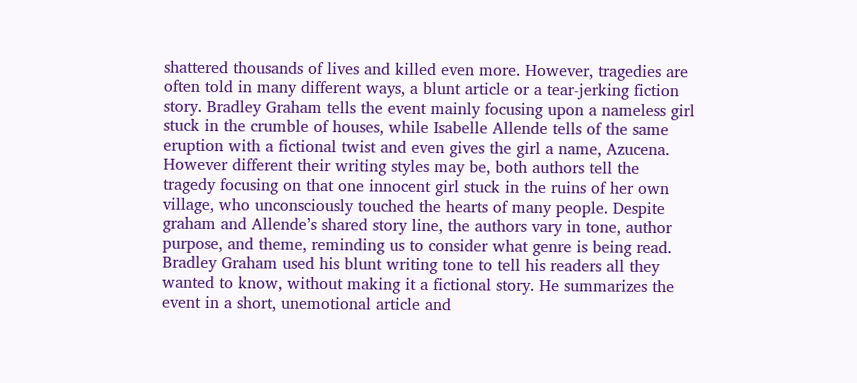shattered thousands of lives and killed even more. However, tragedies are often told in many different ways, a blunt article or a tear-jerking fiction story. Bradley Graham tells the event mainly focusing upon a nameless girl stuck in the crumble of houses, while Isabelle Allende tells of the same eruption with a fictional twist and even gives the girl a name, Azucena. However different their writing styles may be, both authors tell the tragedy focusing on that one innocent girl stuck in the ruins of her own village, who unconsciously touched the hearts of many people. Despite graham and Allende’s shared story line, the authors vary in tone, author purpose, and theme, reminding us to consider what genre is being read.
Bradley Graham used his blunt writing tone to tell his readers all they wanted to know, without making it a fictional story. He summarizes the event in a short, unemotional article and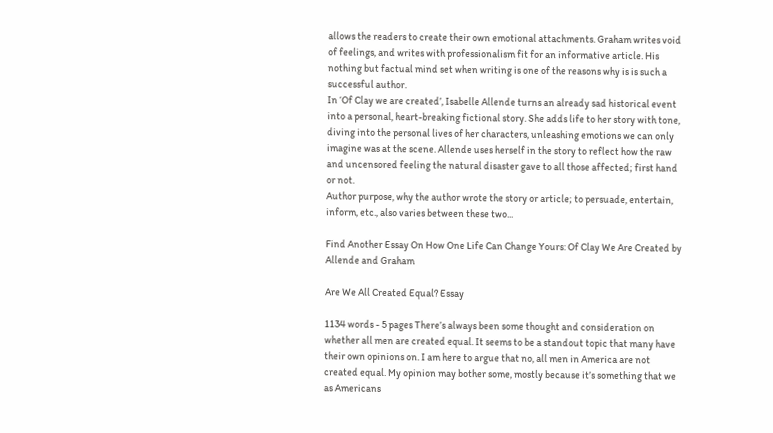allows the readers to create their own emotional attachments. Graham writes void of feelings, and writes with professionalism fit for an informative article. His nothing but factual mind set when writing is one of the reasons why is is such a successful author.
In ‘Of Clay we are created’, Isabelle Allende turns an already sad historical event into a personal, heart-breaking fictional story. She adds life to her story with tone, diving into the personal lives of her characters, unleashing emotions we can only imagine was at the scene. Allende uses herself in the story to reflect how the raw and uncensored feeling the natural disaster gave to all those affected; first hand or not.
Author purpose, why the author wrote the story or article; to persuade, entertain, inform, etc., also varies between these two...

Find Another Essay On How One Life Can Change Yours: Of Clay We Are Created by Allende and Graham

Are We All Created Equal? Essay

1134 words - 5 pages There’s always been some thought and consideration on whether all men are created equal. It seems to be a standout topic that many have their own opinions on. I am here to argue that no, all men in America are not created equal. My opinion may bother some, mostly because it’s something that we as Americans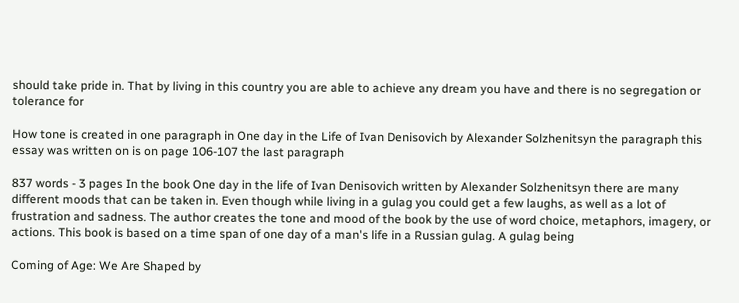should take pride in. That by living in this country you are able to achieve any dream you have and there is no segregation or tolerance for

How tone is created in one paragraph in One day in the Life of Ivan Denisovich by Alexander Solzhenitsyn the paragraph this essay was written on is on page 106-107 the last paragraph

837 words - 3 pages In the book One day in the life of Ivan Denisovich written by Alexander Solzhenitsyn there are many different moods that can be taken in. Even though while living in a gulag you could get a few laughs, as well as a lot of frustration and sadness. The author creates the tone and mood of the book by the use of word choice, metaphors, imagery, or actions. This book is based on a time span of one day of a man's life in a Russian gulag. A gulag being

Coming of Age: We Are Shaped by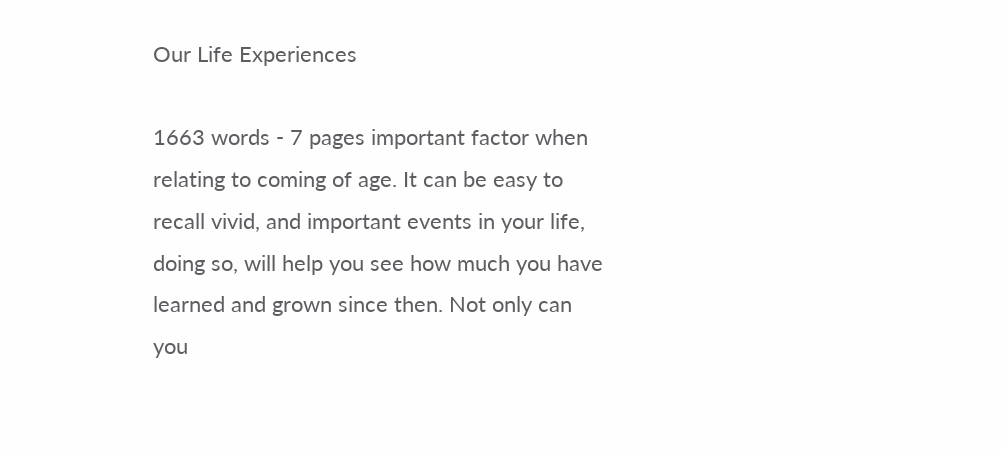Our Life Experiences

1663 words - 7 pages important factor when relating to coming of age. It can be easy to recall vivid, and important events in your life, doing so, will help you see how much you have learned and grown since then. Not only can you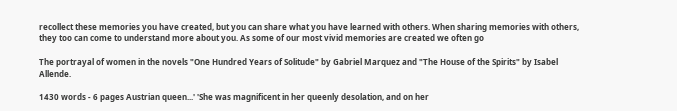recollect these memories you have created, but you can share what you have learned with others. When sharing memories with others, they too can come to understand more about you. As some of our most vivid memories are created we often go

The portrayal of women in the novels "One Hundred Years of Solitude" by Gabriel Marquez and "The House of the Spirits" by Isabel Allende.

1430 words - 6 pages Austrian queen...' 'She was magnificent in her queenly desolation, and on her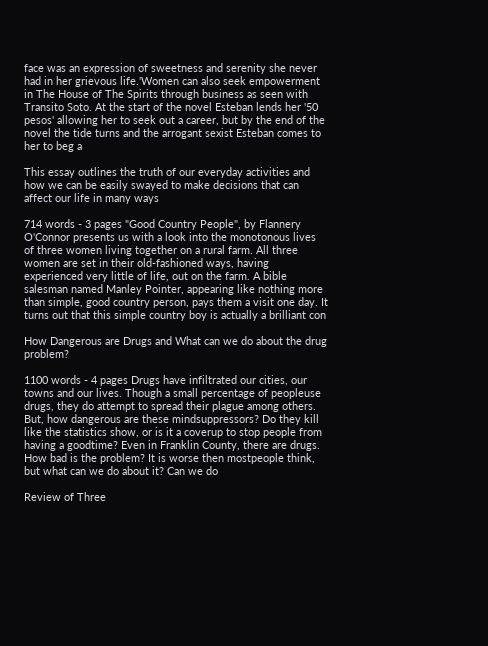face was an expression of sweetness and serenity she never had in her grievous life.'Women can also seek empowerment in The House of The Spirits through business as seen with Transito Soto. At the start of the novel Esteban lends her '50 pesos' allowing her to seek out a career, but by the end of the novel the tide turns and the arrogant sexist Esteban comes to her to beg a

This essay outlines the truth of our everyday activities and how we can be easily swayed to make decisions that can affect our life in many ways

714 words - 3 pages "Good Country People", by Flannery O'Connor presents us with a look into the monotonous lives of three women living together on a rural farm. All three women are set in their old-fashioned ways, having experienced very little of life, out on the farm. A bible salesman named Manley Pointer, appearing like nothing more than simple, good country person, pays them a visit one day. It turns out that this simple country boy is actually a brilliant con

How Dangerous are Drugs and What can we do about the drug problem?

1100 words - 4 pages Drugs have infiltrated our cities, our towns and our lives. Though a small percentage of peopleuse drugs, they do attempt to spread their plague among others. But, how dangerous are these mindsuppressors? Do they kill like the statistics show, or is it a coverup to stop people from having a goodtime? Even in Franklin County, there are drugs. How bad is the problem? It is worse then mostpeople think, but what can we do about it? Can we do

Review of Three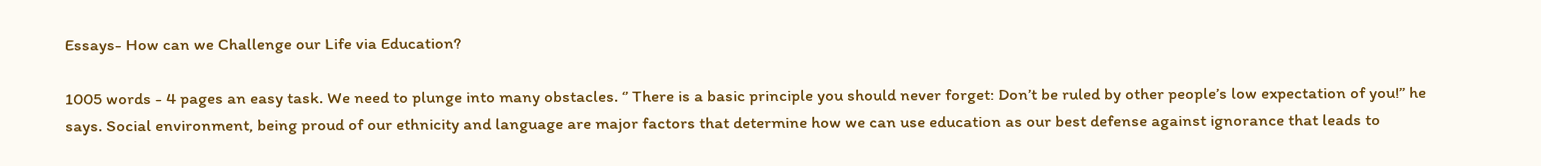Essays- How can we Challenge our Life via Education?

1005 words - 4 pages an easy task. We need to plunge into many obstacles. ‘’ There is a basic principle you should never forget: Don’t be ruled by other people’s low expectation of you!’’ he says. Social environment, being proud of our ethnicity and language are major factors that determine how we can use education as our best defense against ignorance that leads to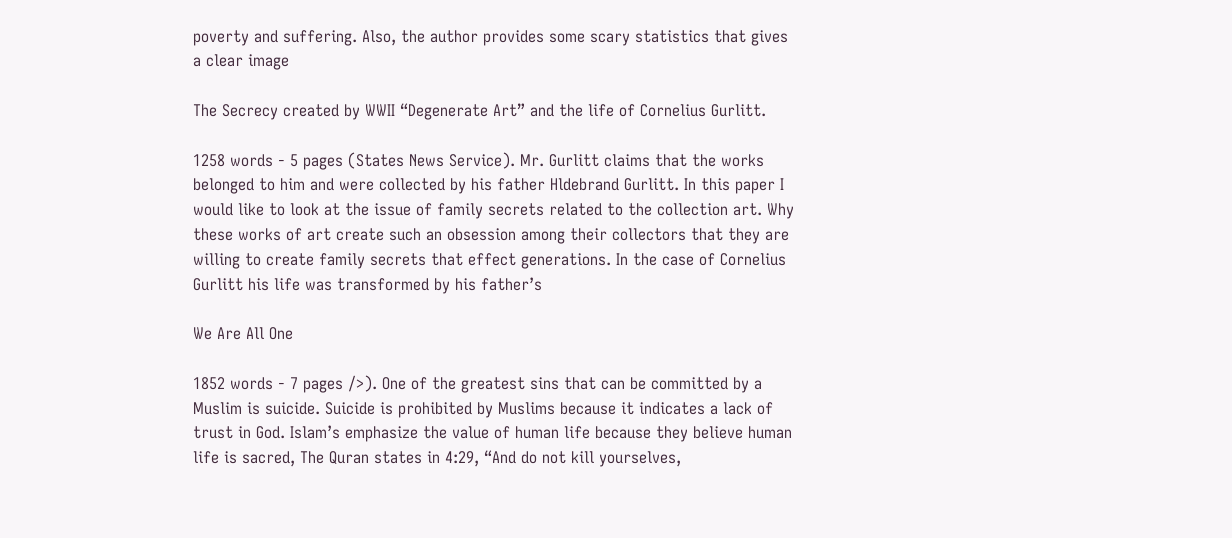poverty and suffering. Also, the author provides some scary statistics that gives a clear image

The Secrecy created by WWII “Degenerate Art” and the life of Cornelius Gurlitt.

1258 words - 5 pages (States News Service). Mr. Gurlitt claims that the works belonged to him and were collected by his father Hldebrand Gurlitt. In this paper I would like to look at the issue of family secrets related to the collection art. Why these works of art create such an obsession among their collectors that they are willing to create family secrets that effect generations. In the case of Cornelius Gurlitt his life was transformed by his father’s

We Are All One

1852 words - 7 pages />). One of the greatest sins that can be committed by a Muslim is suicide. Suicide is prohibited by Muslims because it indicates a lack of trust in God. Islam’s emphasize the value of human life because they believe human life is sacred, The Quran states in 4:29, “And do not kill yourselves,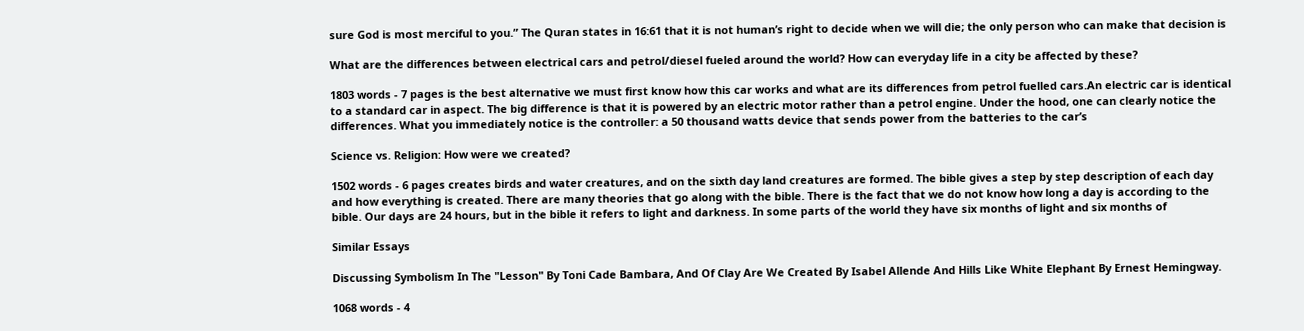sure God is most merciful to you.” The Quran states in 16:61 that it is not human’s right to decide when we will die; the only person who can make that decision is

What are the differences between electrical cars and petrol/diesel fueled around the world? How can everyday life in a city be affected by these?

1803 words - 7 pages is the best alternative we must first know how this car works and what are its differences from petrol fuelled cars.An electric car is identical to a standard car in aspect. The big difference is that it is powered by an electric motor rather than a petrol engine. Under the hood, one can clearly notice the differences. What you immediately notice is the controller: a 50 thousand watts device that sends power from the batteries to the car’s

Science vs. Religion: How were we created?

1502 words - 6 pages creates birds and water creatures, and on the sixth day land creatures are formed. The bible gives a step by step description of each day and how everything is created. There are many theories that go along with the bible. There is the fact that we do not know how long a day is according to the bible. Our days are 24 hours, but in the bible it refers to light and darkness. In some parts of the world they have six months of light and six months of

Similar Essays

Discussing Symbolism In The "Lesson" By Toni Cade Bambara, And Of Clay Are We Created By Isabel Allende And Hills Like White Elephant By Ernest Hemingway.

1068 words - 4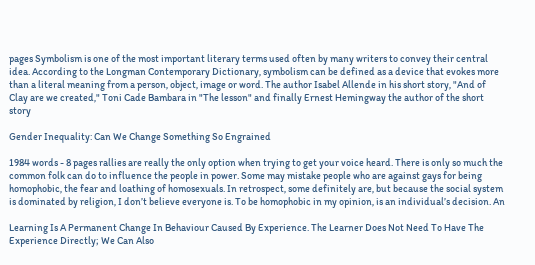pages Symbolism is one of the most important literary terms used often by many writers to convey their central idea. According to the Longman Contemporary Dictionary, symbolism can be defined as a device that evokes more than a literal meaning from a person, object, image or word. The author Isabel Allende in his short story, "And of Clay are we created," Toni Cade Bambara in "The lesson" and finally Ernest Hemingway the author of the short story

Gender Inequality: Can We Change Something So Engrained

1984 words - 8 pages rallies are really the only option when trying to get your voice heard. There is only so much the common folk can do to influence the people in power. Some may mistake people who are against gays for being homophobic, the fear and loathing of homosexuals. In retrospect, some definitely are, but because the social system is dominated by religion, I don’t believe everyone is. To be homophobic in my opinion, is an individual’s decision. An

Learning Is A Permanent Change In Behaviour Caused By Experience. The Learner Does Not Need To Have The Experience Directly; We Can Also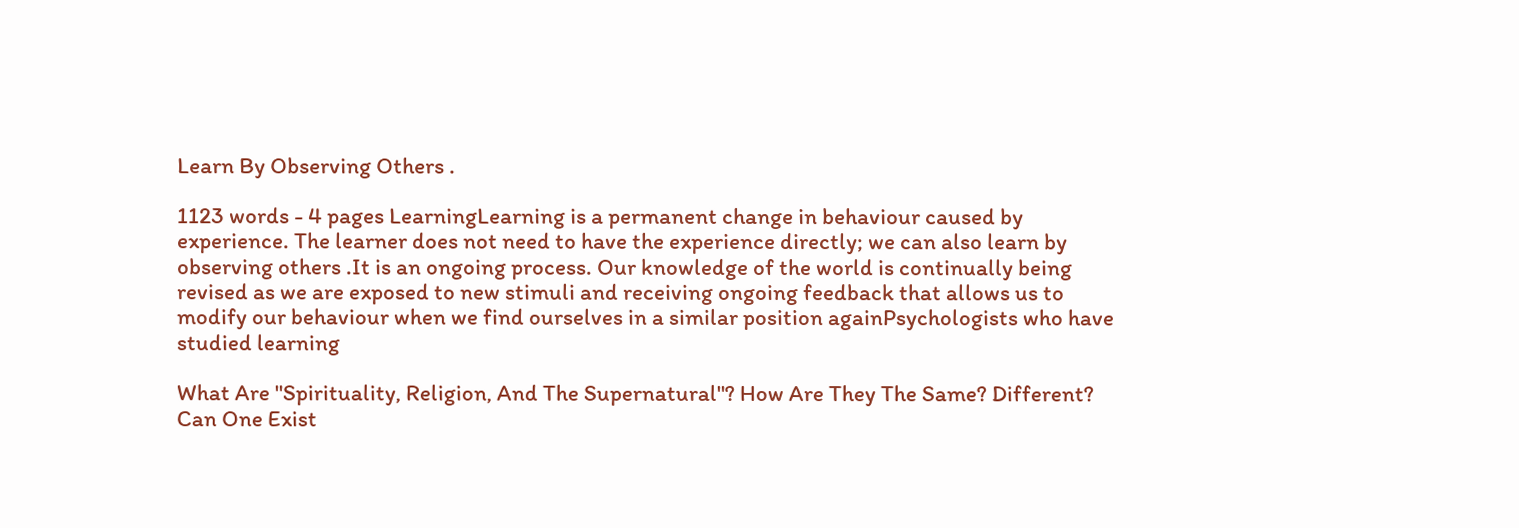Learn By Observing Others .

1123 words - 4 pages LearningLearning is a permanent change in behaviour caused by experience. The learner does not need to have the experience directly; we can also learn by observing others .It is an ongoing process. Our knowledge of the world is continually being revised as we are exposed to new stimuli and receiving ongoing feedback that allows us to modify our behaviour when we find ourselves in a similar position againPsychologists who have studied learning

What Are "Spirituality, Religion, And The Supernatural"? How Are They The Same? Different? Can One Exist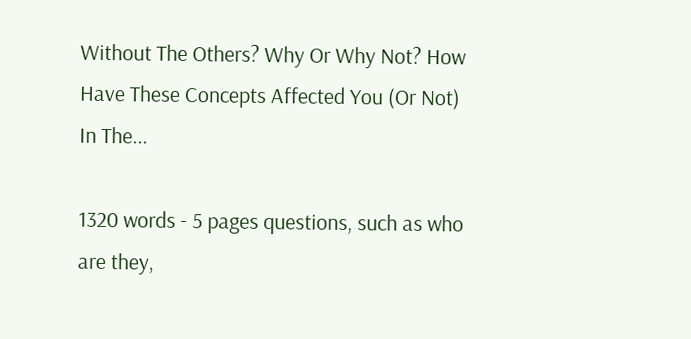Without The Others? Why Or Why Not? How Have These Concepts Affected You (Or Not) In The...

1320 words - 5 pages questions, such as who are they,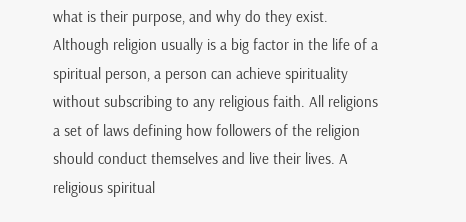what is their purpose, and why do they exist. Although religion usually is a big factor in the life of a spiritual person, a person can achieve spirituality without subscribing to any religious faith. All religions a set of laws defining how followers of the religion should conduct themselves and live their lives. A religious spiritual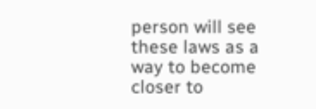person will see these laws as a way to become closer to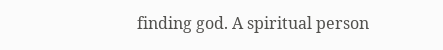finding god. A spiritual person